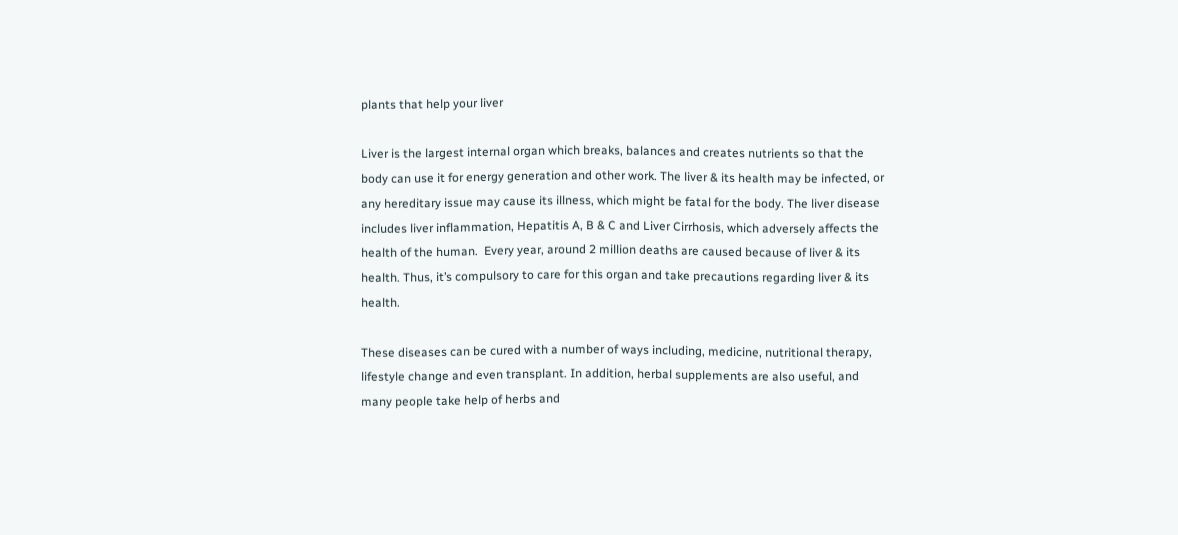plants that help your liver

Liver is the largest internal organ which breaks, balances and creates nutrients so that the body can use it for energy generation and other work. The liver & its health may be infected, or any hereditary issue may cause its illness, which might be fatal for the body. The liver disease includes liver inflammation, Hepatitis A, B & C and Liver Cirrhosis, which adversely affects the health of the human.  Every year, around 2 million deaths are caused because of liver & its health. Thus, it’s compulsory to care for this organ and take precautions regarding liver & its health.

These diseases can be cured with a number of ways including, medicine, nutritional therapy, lifestyle change and even transplant. In addition, herbal supplements are also useful, and many people take help of herbs and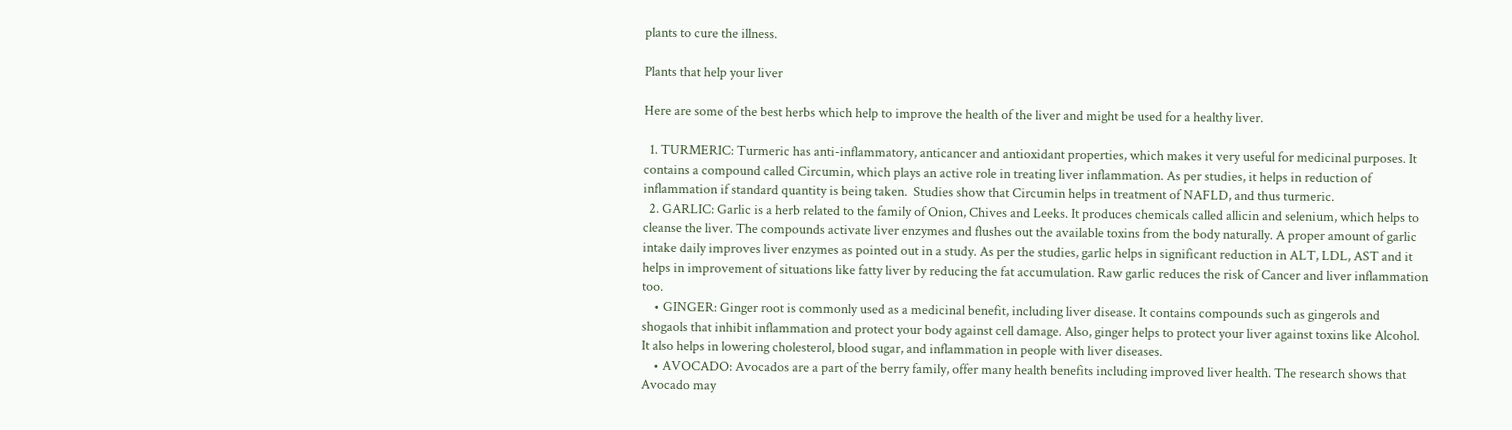plants to cure the illness.

Plants that help your liver

Here are some of the best herbs which help to improve the health of the liver and might be used for a healthy liver.

  1. TURMERIC: Turmeric has anti-inflammatory, anticancer and antioxidant properties, which makes it very useful for medicinal purposes. It contains a compound called Circumin, which plays an active role in treating liver inflammation. As per studies, it helps in reduction of inflammation if standard quantity is being taken.  Studies show that Circumin helps in treatment of NAFLD, and thus turmeric.
  2. GARLIC: Garlic is a herb related to the family of Onion, Chives and Leeks. It produces chemicals called allicin and selenium, which helps to cleanse the liver. The compounds activate liver enzymes and flushes out the available toxins from the body naturally. A proper amount of garlic intake daily improves liver enzymes as pointed out in a study. As per the studies, garlic helps in significant reduction in ALT, LDL, AST and it helps in improvement of situations like fatty liver by reducing the fat accumulation. Raw garlic reduces the risk of Cancer and liver inflammation too.
    • GINGER: Ginger root is commonly used as a medicinal benefit, including liver disease. It contains compounds such as gingerols and shogaols that inhibit inflammation and protect your body against cell damage. Also, ginger helps to protect your liver against toxins like Alcohol. It also helps in lowering cholesterol, blood sugar, and inflammation in people with liver diseases.
    • AVOCADO: Avocados are a part of the berry family, offer many health benefits including improved liver health. The research shows that Avocado may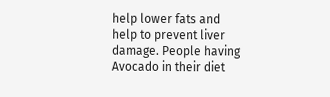help lower fats and help to prevent liver damage. People having Avocado in their diet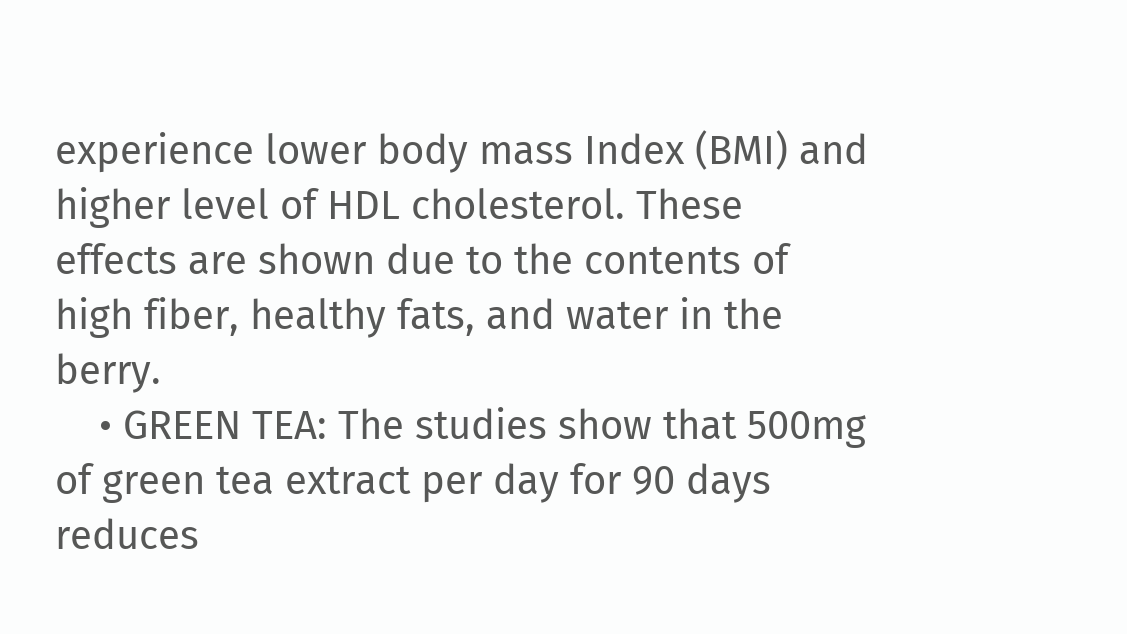experience lower body mass Index (BMI) and higher level of HDL cholesterol. These effects are shown due to the contents of high fiber, healthy fats, and water in the berry.
    • GREEN TEA: The studies show that 500mg of green tea extract per day for 90 days reduces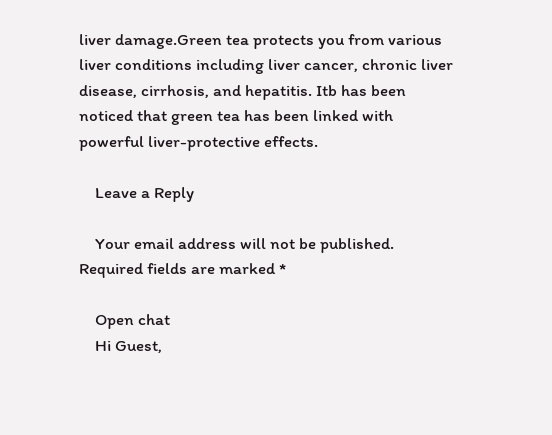liver damage.Green tea protects you from various liver conditions including liver cancer, chronic liver disease, cirrhosis, and hepatitis. Itb has been noticed that green tea has been linked with powerful liver-protective effects.

    Leave a Reply

    Your email address will not be published. Required fields are marked *

    Open chat
    Hi Guest,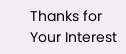Thanks for Your Interest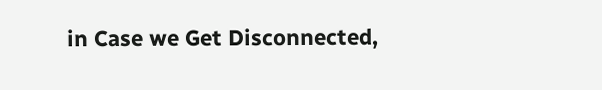in Case we Get Disconnected,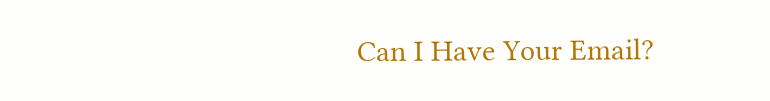Can I Have Your Email?